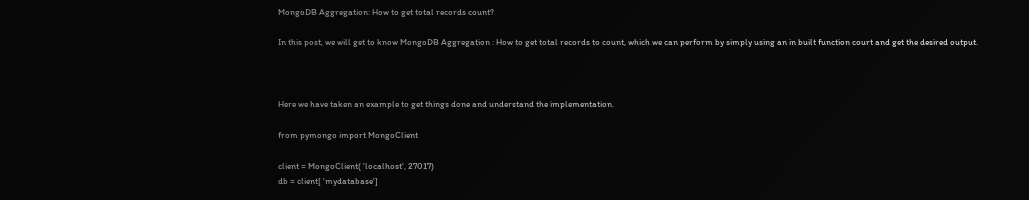MongoDB Aggregation: How to get total records count?

In this post, we will get to know MongoDB Aggregation : How to get total records to count, which we can perform by simply using an in built function court and get the desired output.



Here we have taken an example to get things done and understand the implementation.

from pymongo import MongoClient

client = MongoClient( 'localhost', 27017)
db = client[ 'mydatabase']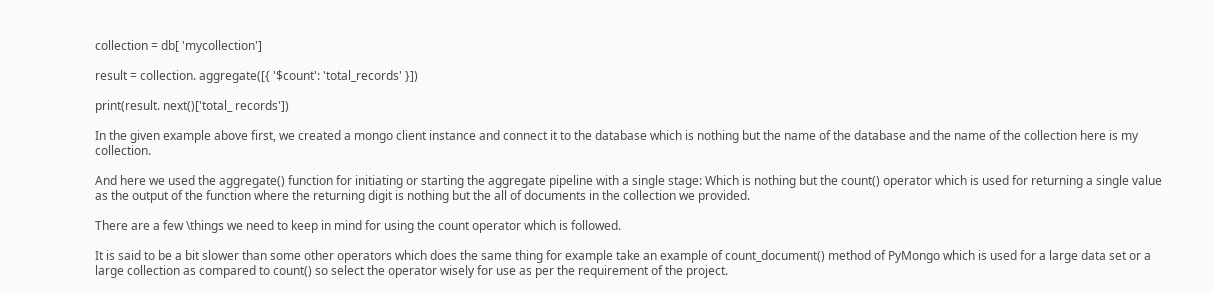collection = db[ 'mycollection']

result = collection. aggregate([{ '$count': 'total_records' }])

print(result. next()['total_ records'])

In the given example above first, we created a mongo client instance and connect it to the database which is nothing but the name of the database and the name of the collection here is my collection.

And here we used the aggregate() function for initiating or starting the aggregate pipeline with a single stage: Which is nothing but the count() operator which is used for returning a single value as the output of the function where the returning digit is nothing but the all of documents in the collection we provided.

There are a few \things we need to keep in mind for using the count operator which is followed.

It is said to be a bit slower than some other operators which does the same thing for example take an example of count_document() method of PyMongo which is used for a large data set or a large collection as compared to count() so select the operator wisely for use as per the requirement of the project.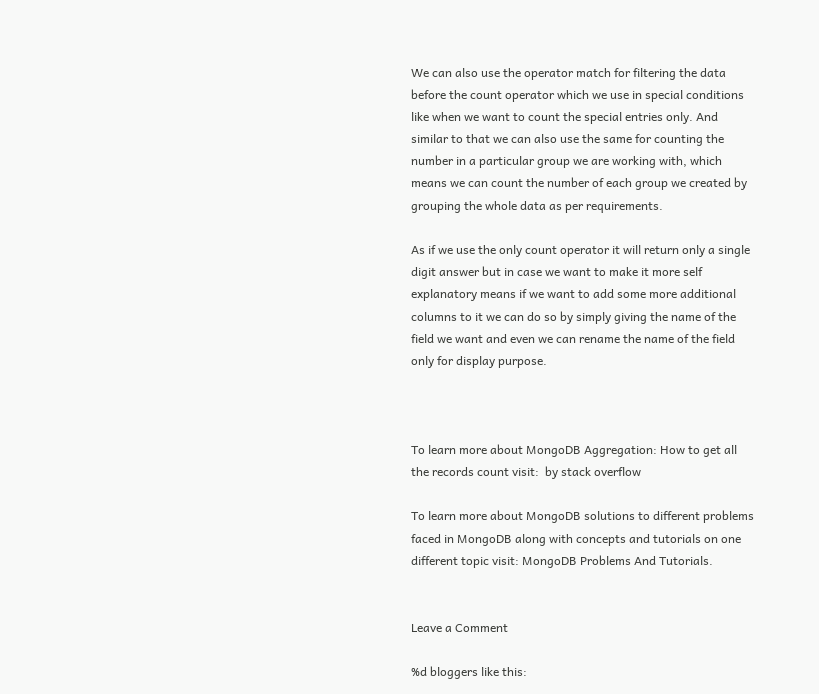We can also use the operator match for filtering the data before the count operator which we use in special conditions like when we want to count the special entries only. And similar to that we can also use the same for counting the number in a particular group we are working with, which means we can count the number of each group we created by grouping the whole data as per requirements.

As if we use the only count operator it will return only a single digit answer but in case we want to make it more self explanatory means if we want to add some more additional columns to it we can do so by simply giving the name of the field we want and even we can rename the name of the field only for display purpose.



To learn more about MongoDB Aggregation: How to get all the records count visit:  by stack overflow

To learn more about MongoDB solutions to different problems faced in MongoDB along with concepts and tutorials on one different topic visit: MongoDB Problems And Tutorials.


Leave a Comment

%d bloggers like this: